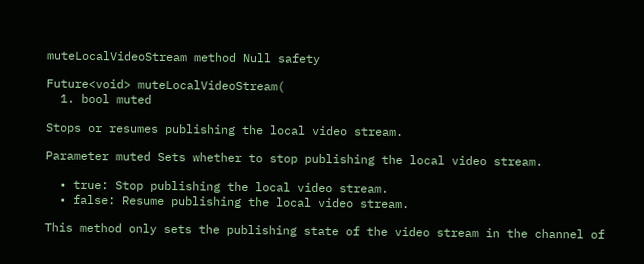muteLocalVideoStream method Null safety

Future<void> muteLocalVideoStream(
  1. bool muted

Stops or resumes publishing the local video stream.

Parameter muted Sets whether to stop publishing the local video stream.

  • true: Stop publishing the local video stream.
  • false: Resume publishing the local video stream.

This method only sets the publishing state of the video stream in the channel of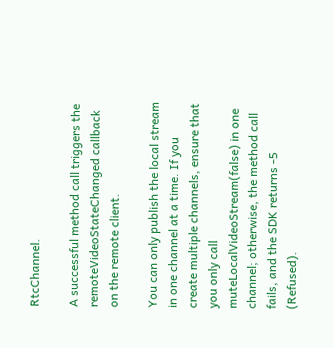RtcChannel.

A successful method call triggers the remoteVideoStateChanged callback on the remote client.

You can only publish the local stream in one channel at a time. If you create multiple channels, ensure that you only call muteLocalVideoStream(false) in one channel; otherwise, the method call fails, and the SDK returns -5 (Refused).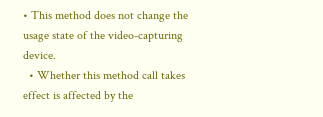• This method does not change the usage state of the video-capturing device.
  • Whether this method call takes effect is affected by the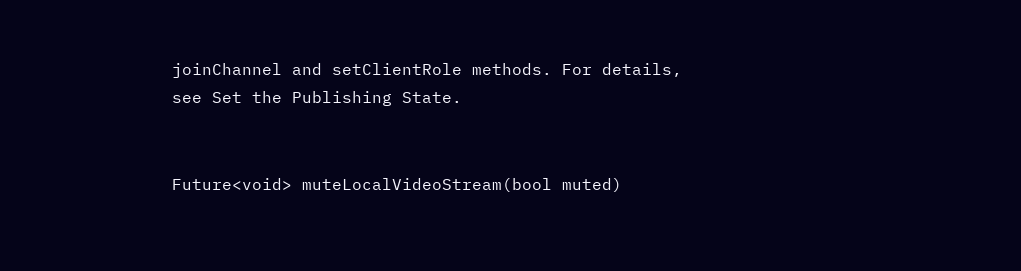joinChannel and setClientRole methods. For details, see Set the Publishing State.


Future<void> muteLocalVideoStream(bool muted)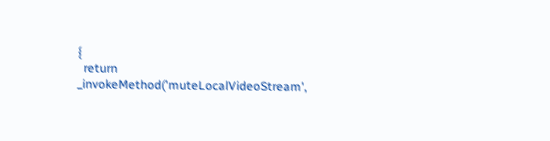{
  return _invokeMethod('muteLocalVideoStream',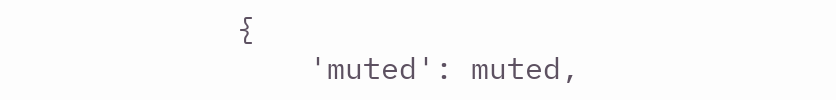{
    'muted': muted,